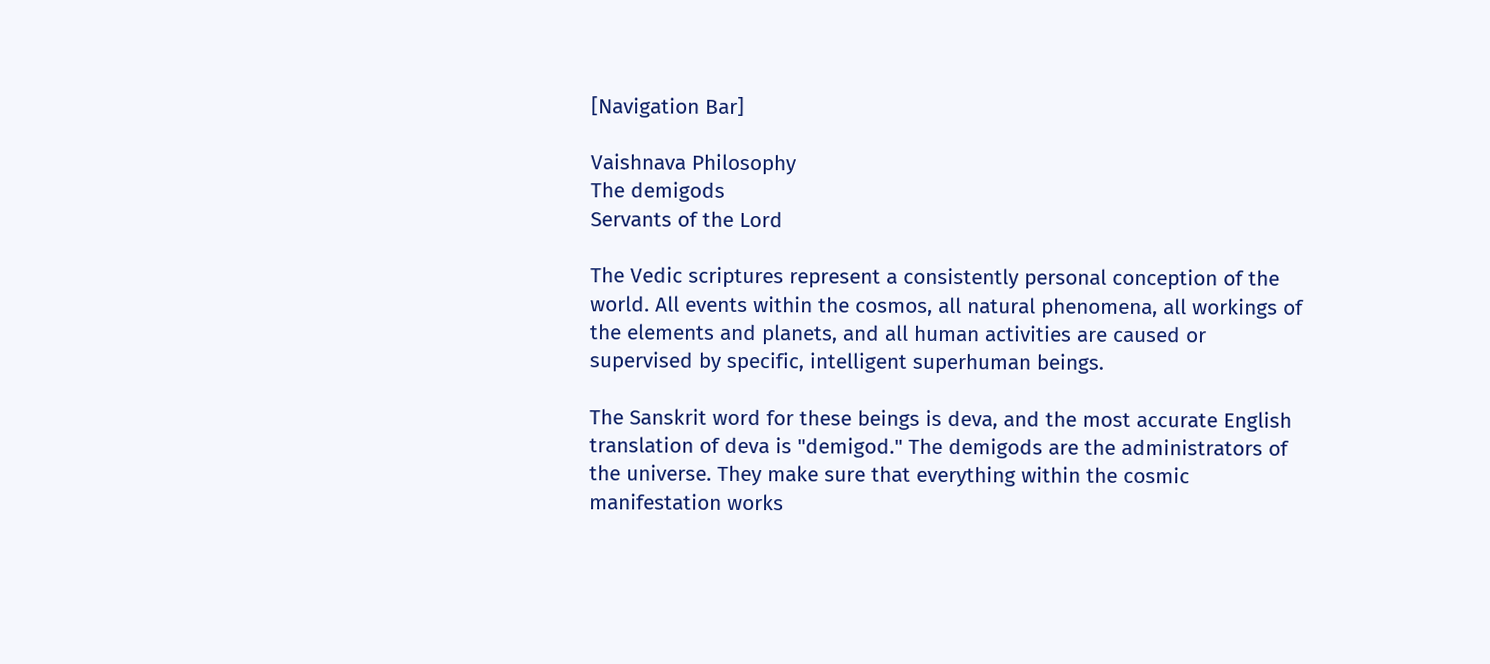[Navigation Bar]

Vaishnava Philosophy
The demigods
Servants of the Lord

The Vedic scriptures represent a consistently personal conception of the world. All events within the cosmos, all natural phenomena, all workings of the elements and planets, and all human activities are caused or supervised by specific, intelligent superhuman beings.

The Sanskrit word for these beings is deva, and the most accurate English translation of deva is "demigod." The demigods are the administrators of the universe. They make sure that everything within the cosmic manifestation works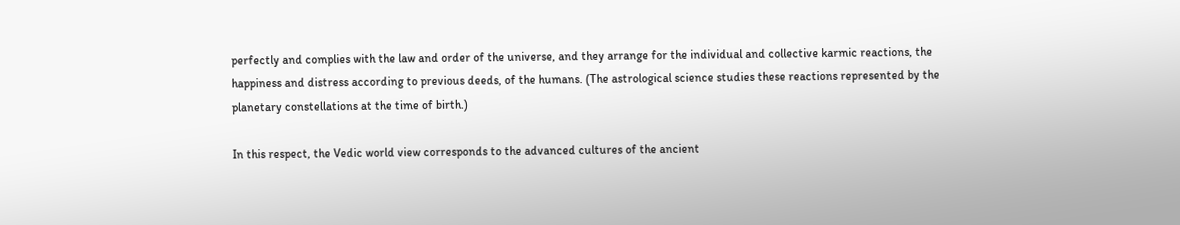perfectly and complies with the law and order of the universe, and they arrange for the individual and collective karmic reactions, the happiness and distress according to previous deeds, of the humans. (The astrological science studies these reactions represented by the planetary constellations at the time of birth.)

In this respect, the Vedic world view corresponds to the advanced cultures of the ancient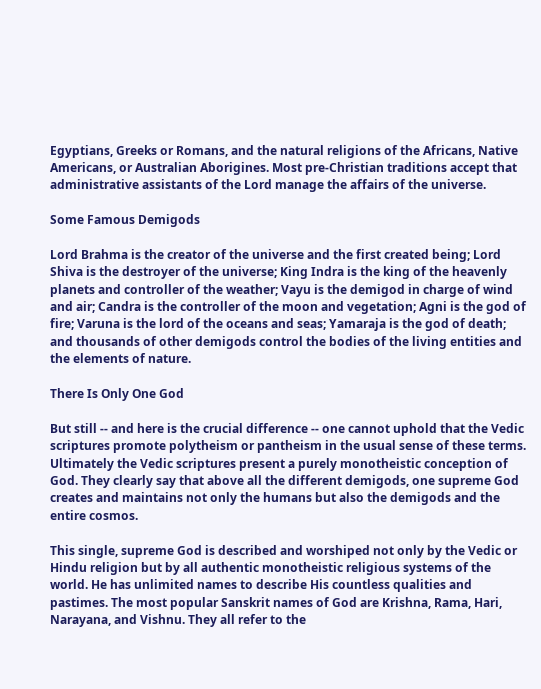Egyptians, Greeks or Romans, and the natural religions of the Africans, Native Americans, or Australian Aborigines. Most pre-Christian traditions accept that administrative assistants of the Lord manage the affairs of the universe.

Some Famous Demigods

Lord Brahma is the creator of the universe and the first created being; Lord Shiva is the destroyer of the universe; King Indra is the king of the heavenly planets and controller of the weather; Vayu is the demigod in charge of wind and air; Candra is the controller of the moon and vegetation; Agni is the god of fire; Varuna is the lord of the oceans and seas; Yamaraja is the god of death; and thousands of other demigods control the bodies of the living entities and the elements of nature.

There Is Only One God

But still -- and here is the crucial difference -- one cannot uphold that the Vedic scriptures promote polytheism or pantheism in the usual sense of these terms. Ultimately the Vedic scriptures present a purely monotheistic conception of God. They clearly say that above all the different demigods, one supreme God creates and maintains not only the humans but also the demigods and the entire cosmos.

This single, supreme God is described and worshiped not only by the Vedic or Hindu religion but by all authentic monotheistic religious systems of the world. He has unlimited names to describe His countless qualities and pastimes. The most popular Sanskrit names of God are Krishna, Rama, Hari, Narayana, and Vishnu. They all refer to the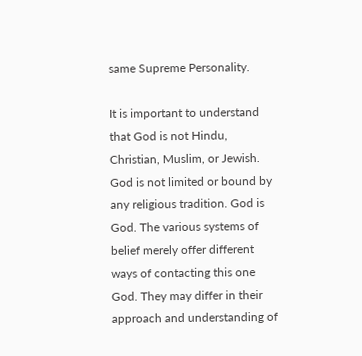same Supreme Personality.

It is important to understand that God is not Hindu, Christian, Muslim, or Jewish. God is not limited or bound by any religious tradition. God is God. The various systems of belief merely offer different ways of contacting this one God. They may differ in their approach and understanding of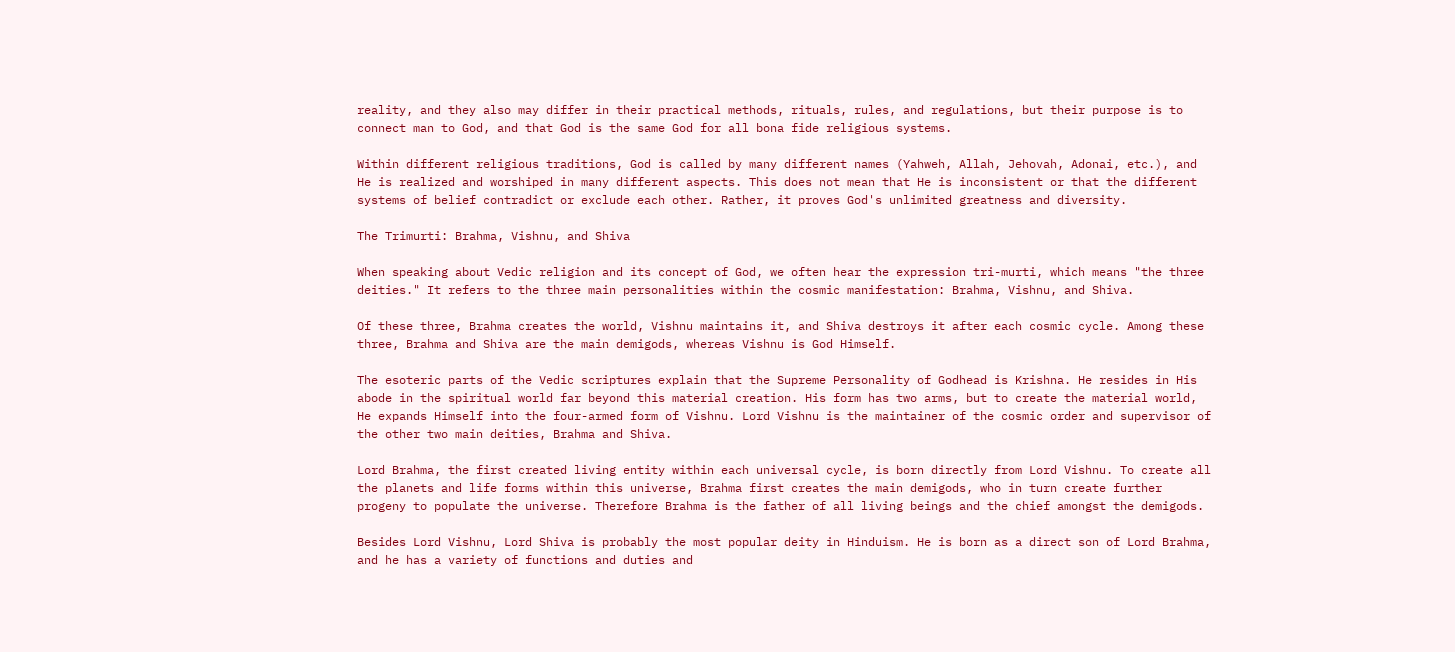reality, and they also may differ in their practical methods, rituals, rules, and regulations, but their purpose is to connect man to God, and that God is the same God for all bona fide religious systems.

Within different religious traditions, God is called by many different names (Yahweh, Allah, Jehovah, Adonai, etc.), and He is realized and worshiped in many different aspects. This does not mean that He is inconsistent or that the different systems of belief contradict or exclude each other. Rather, it proves God's unlimited greatness and diversity.

The Trimurti: Brahma, Vishnu, and Shiva

When speaking about Vedic religion and its concept of God, we often hear the expression tri-murti, which means "the three deities." It refers to the three main personalities within the cosmic manifestation: Brahma, Vishnu, and Shiva.

Of these three, Brahma creates the world, Vishnu maintains it, and Shiva destroys it after each cosmic cycle. Among these three, Brahma and Shiva are the main demigods, whereas Vishnu is God Himself.

The esoteric parts of the Vedic scriptures explain that the Supreme Personality of Godhead is Krishna. He resides in His abode in the spiritual world far beyond this material creation. His form has two arms, but to create the material world, He expands Himself into the four-armed form of Vishnu. Lord Vishnu is the maintainer of the cosmic order and supervisor of the other two main deities, Brahma and Shiva.

Lord Brahma, the first created living entity within each universal cycle, is born directly from Lord Vishnu. To create all the planets and life forms within this universe, Brahma first creates the main demigods, who in turn create further progeny to populate the universe. Therefore Brahma is the father of all living beings and the chief amongst the demigods.

Besides Lord Vishnu, Lord Shiva is probably the most popular deity in Hinduism. He is born as a direct son of Lord Brahma, and he has a variety of functions and duties and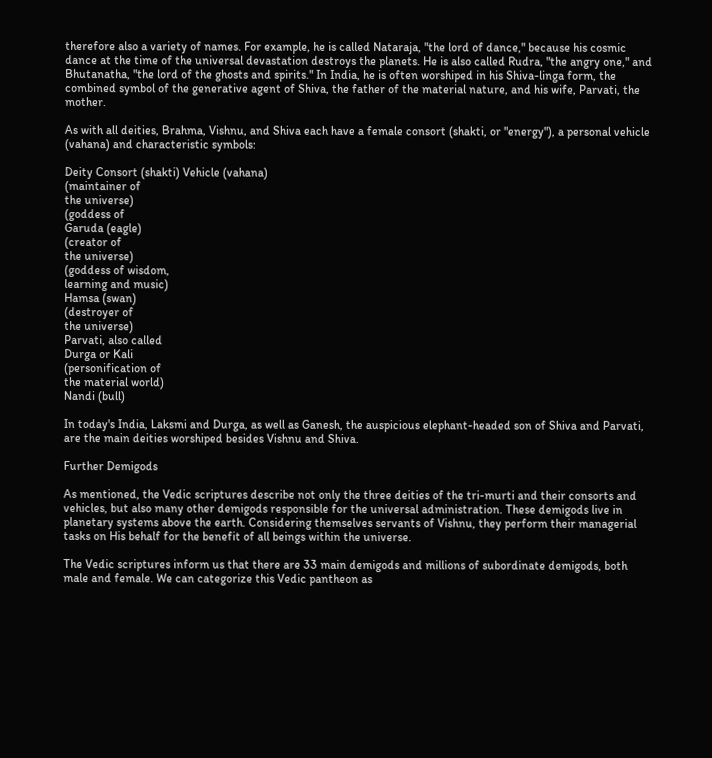therefore also a variety of names. For example, he is called Nataraja, "the lord of dance," because his cosmic dance at the time of the universal devastation destroys the planets. He is also called Rudra, "the angry one," and Bhutanatha, "the lord of the ghosts and spirits." In India, he is often worshiped in his Shiva-linga form, the combined symbol of the generative agent of Shiva, the father of the material nature, and his wife, Parvati, the mother.

As with all deities, Brahma, Vishnu, and Shiva each have a female consort (shakti, or "energy"), a personal vehicle (vahana) and characteristic symbols:

Deity Consort (shakti) Vehicle (vahana)
(maintainer of
the universe)
(goddess of
Garuda (eagle)
(creator of
the universe)
(goddess of wisdom,
learning and music)
Hamsa (swan)
(destroyer of
the universe)
Parvati, also called
Durga or Kali
(personification of
the material world)
Nandi (bull)

In today's India, Laksmi and Durga, as well as Ganesh, the auspicious elephant-headed son of Shiva and Parvati, are the main deities worshiped besides Vishnu and Shiva.

Further Demigods

As mentioned, the Vedic scriptures describe not only the three deities of the tri-murti and their consorts and vehicles, but also many other demigods responsible for the universal administration. These demigods live in planetary systems above the earth. Considering themselves servants of Vishnu, they perform their managerial tasks on His behalf for the benefit of all beings within the universe.

The Vedic scriptures inform us that there are 33 main demigods and millions of subordinate demigods, both male and female. We can categorize this Vedic pantheon as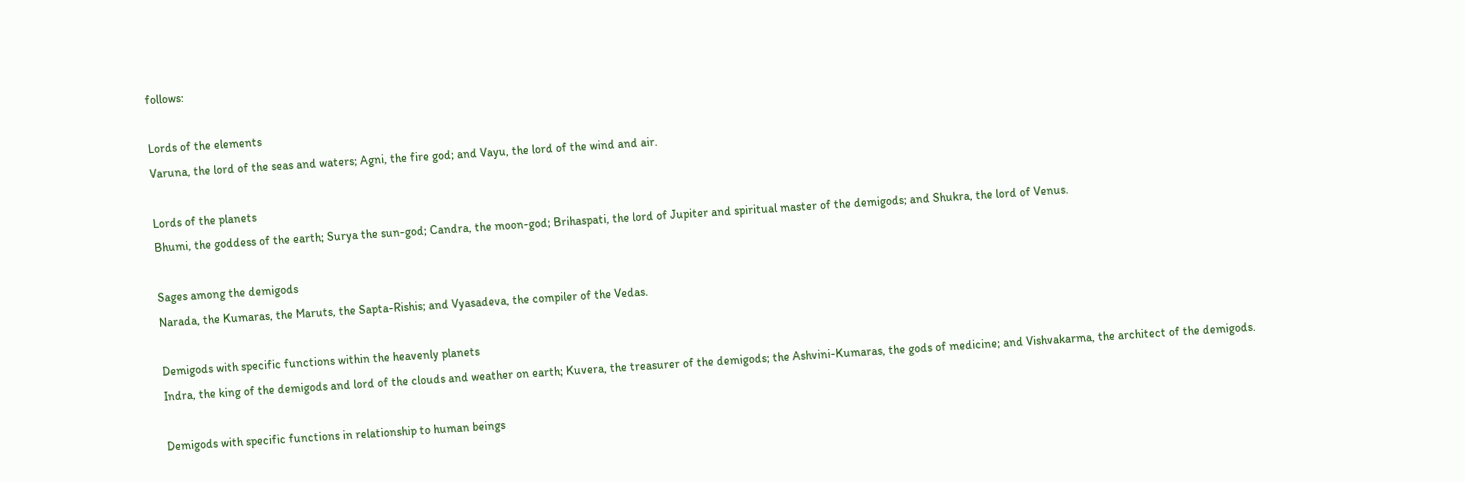follows:

Lords of the elements
Varuna, the lord of the seas and waters; Agni, the fire god; and Vayu, the lord of the wind and air.

Lords of the planets
Bhumi, the goddess of the earth; Surya the sun-god; Candra, the moon-god; Brihaspati, the lord of Jupiter and spiritual master of the demigods; and Shukra, the lord of Venus.

Sages among the demigods
Narada, the Kumaras, the Maruts, the Sapta-Rishis; and Vyasadeva, the compiler of the Vedas.

Demigods with specific functions within the heavenly planets
Indra, the king of the demigods and lord of the clouds and weather on earth; Kuvera, the treasurer of the demigods; the Ashvini-Kumaras, the gods of medicine; and Vishvakarma, the architect of the demigods.

Demigods with specific functions in relationship to human beings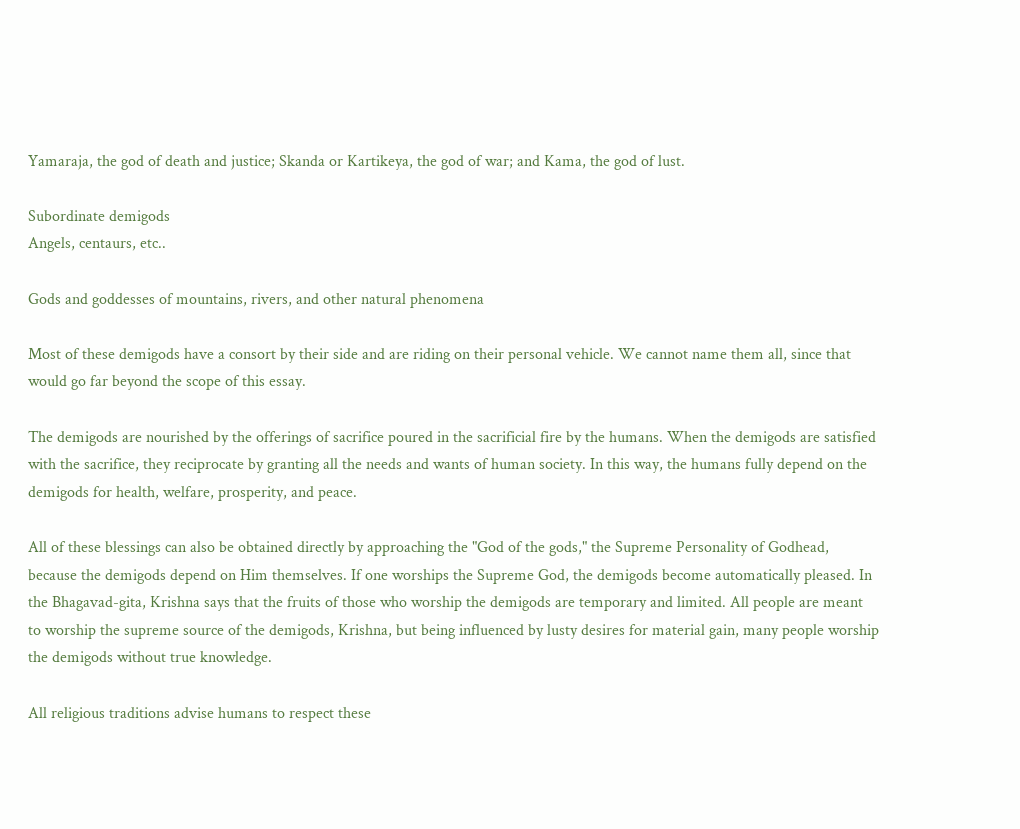Yamaraja, the god of death and justice; Skanda or Kartikeya, the god of war; and Kama, the god of lust.

Subordinate demigods
Angels, centaurs, etc..

Gods and goddesses of mountains, rivers, and other natural phenomena

Most of these demigods have a consort by their side and are riding on their personal vehicle. We cannot name them all, since that would go far beyond the scope of this essay.

The demigods are nourished by the offerings of sacrifice poured in the sacrificial fire by the humans. When the demigods are satisfied with the sacrifice, they reciprocate by granting all the needs and wants of human society. In this way, the humans fully depend on the demigods for health, welfare, prosperity, and peace.

All of these blessings can also be obtained directly by approaching the "God of the gods," the Supreme Personality of Godhead, because the demigods depend on Him themselves. If one worships the Supreme God, the demigods become automatically pleased. In the Bhagavad-gita, Krishna says that the fruits of those who worship the demigods are temporary and limited. All people are meant to worship the supreme source of the demigods, Krishna, but being influenced by lusty desires for material gain, many people worship the demigods without true knowledge.

All religious traditions advise humans to respect these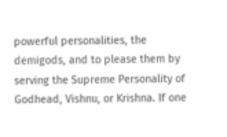powerful personalities, the demigods, and to please them by serving the Supreme Personality of Godhead, Vishnu, or Krishna. If one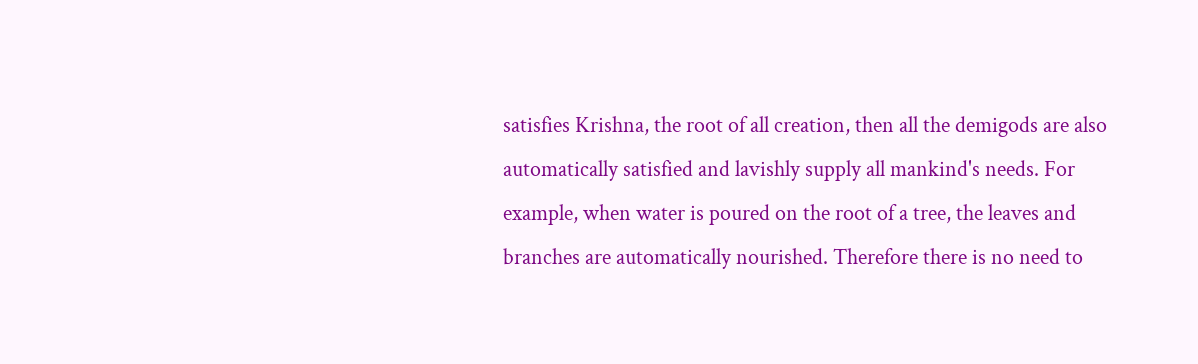satisfies Krishna, the root of all creation, then all the demigods are also automatically satisfied and lavishly supply all mankind's needs. For example, when water is poured on the root of a tree, the leaves and branches are automatically nourished. Therefore there is no need to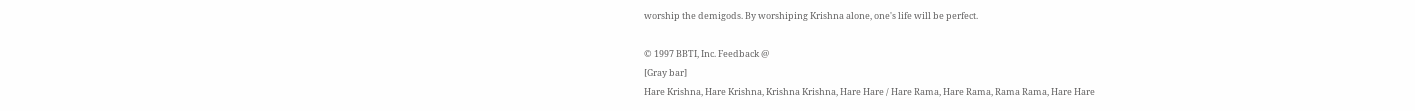worship the demigods. By worshiping Krishna alone, one's life will be perfect.

© 1997 BBTI, Inc. Feedback @
[Gray bar]
Hare Krishna, Hare Krishna, Krishna Krishna, Hare Hare / Hare Rama, Hare Rama, Rama Rama, Hare Hare